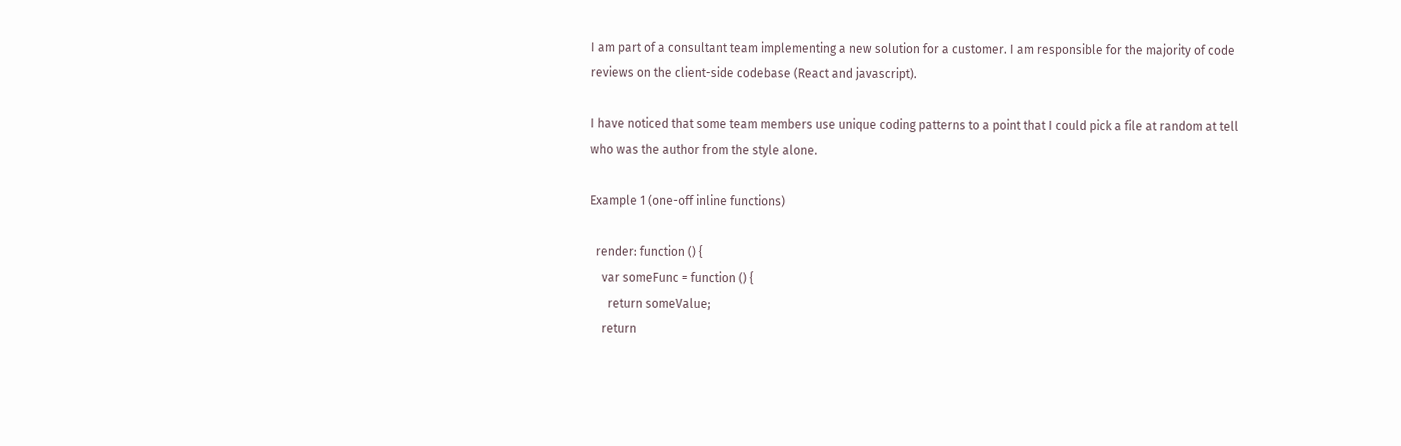I am part of a consultant team implementing a new solution for a customer. I am responsible for the majority of code reviews on the client-side codebase (React and javascript).

I have noticed that some team members use unique coding patterns to a point that I could pick a file at random at tell who was the author from the style alone.

Example 1 (one-off inline functions)

  render: function () {
    var someFunc = function () {
      return someValue;
    return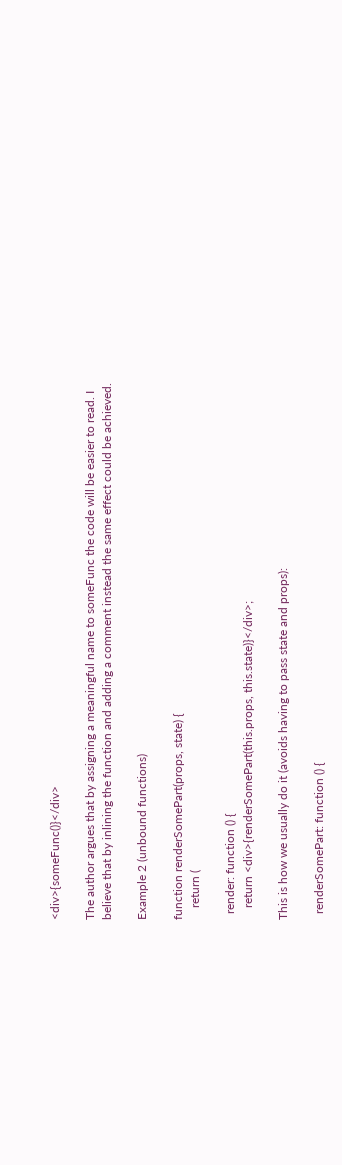<div>{someFunc()}</div>

The author argues that by assigning a meaningful name to someFunc the code will be easier to read. I believe that by inlining the function and adding a comment instead the same effect could be achieved.

Example 2 (unbound functions)

function renderSomePart(props, state) {
    return (

  render: function () {
    return <div>{renderSomePart(this.props, this.state)}</div>;

This is how we usually do it (avoids having to pass state and props):

  renderSomePart: function () {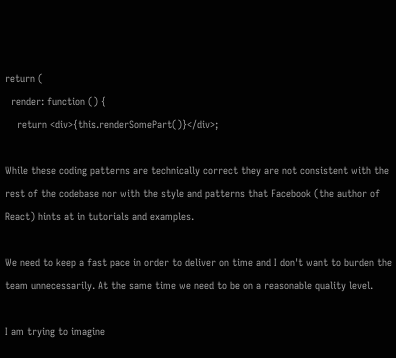return (
  render: function () {
    return <div>{this.renderSomePart()}</div>;

While these coding patterns are technically correct they are not consistent with the rest of the codebase nor with the style and patterns that Facebook (the author of React) hints at in tutorials and examples.

We need to keep a fast pace in order to deliver on time and I don't want to burden the team unnecessarily. At the same time we need to be on a reasonable quality level.

I am trying to imagine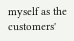myself as the customers'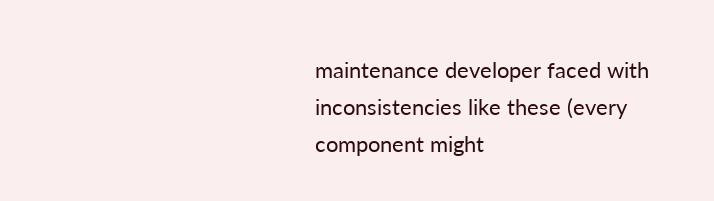maintenance developer faced with inconsistencies like these (every component might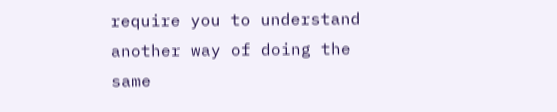require you to understand another way of doing the same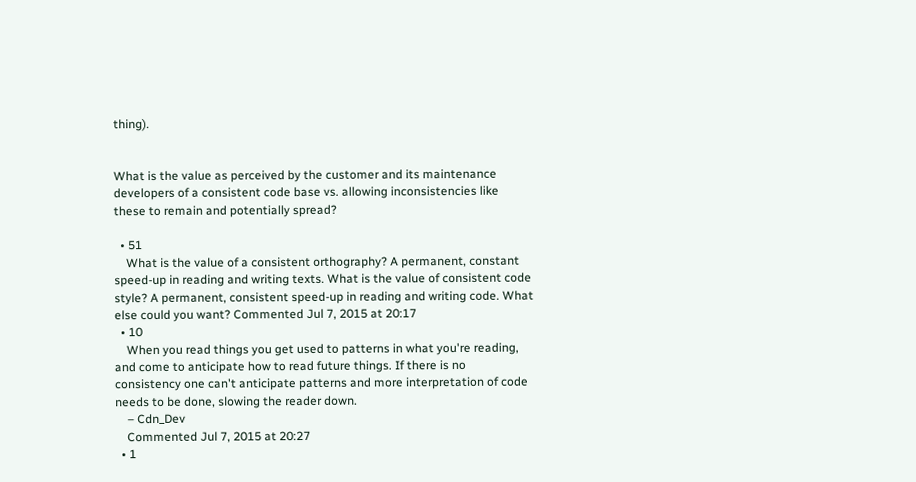thing).


What is the value as perceived by the customer and its maintenance developers of a consistent code base vs. allowing inconsistencies like these to remain and potentially spread?

  • 51
    What is the value of a consistent orthography? A permanent, constant speed-up in reading and writing texts. What is the value of consistent code style? A permanent, consistent speed-up in reading and writing code. What else could you want? Commented Jul 7, 2015 at 20:17
  • 10
    When you read things you get used to patterns in what you're reading, and come to anticipate how to read future things. If there is no consistency one can't anticipate patterns and more interpretation of code needs to be done, slowing the reader down.
    – Cdn_Dev
    Commented Jul 7, 2015 at 20:27
  • 1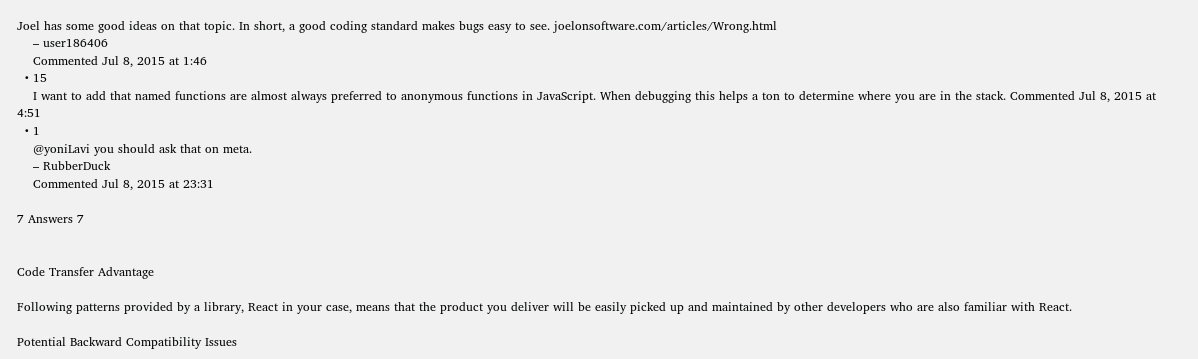Joel has some good ideas on that topic. In short, a good coding standard makes bugs easy to see. joelonsoftware.com/articles/Wrong.html
    – user186406
    Commented Jul 8, 2015 at 1:46
  • 15
    I want to add that named functions are almost always preferred to anonymous functions in JavaScript. When debugging this helps a ton to determine where you are in the stack. Commented Jul 8, 2015 at 4:51
  • 1
    @yoniLavi you should ask that on meta.
    – RubberDuck
    Commented Jul 8, 2015 at 23:31

7 Answers 7


Code Transfer Advantage

Following patterns provided by a library, React in your case, means that the product you deliver will be easily picked up and maintained by other developers who are also familiar with React.

Potential Backward Compatibility Issues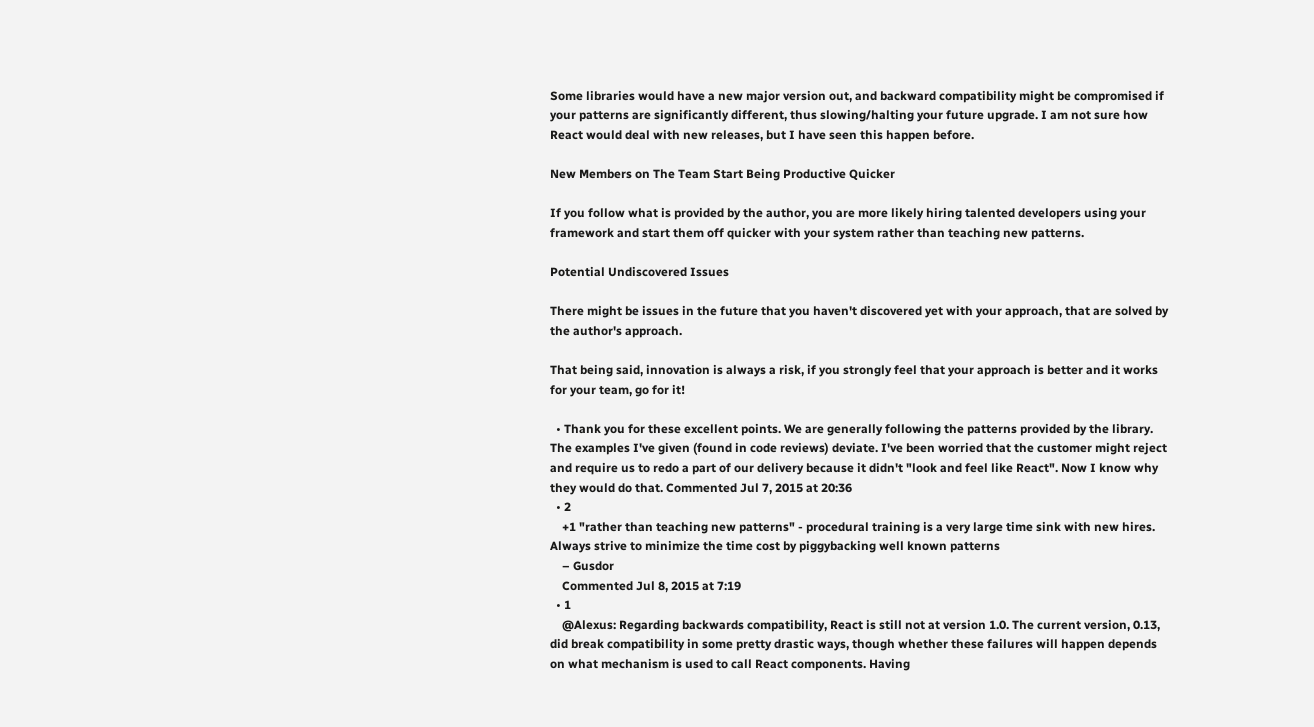Some libraries would have a new major version out, and backward compatibility might be compromised if your patterns are significantly different, thus slowing/halting your future upgrade. I am not sure how React would deal with new releases, but I have seen this happen before.

New Members on The Team Start Being Productive Quicker

If you follow what is provided by the author, you are more likely hiring talented developers using your framework and start them off quicker with your system rather than teaching new patterns.

Potential Undiscovered Issues

There might be issues in the future that you haven't discovered yet with your approach, that are solved by the author's approach.

That being said, innovation is always a risk, if you strongly feel that your approach is better and it works for your team, go for it!

  • Thank you for these excellent points. We are generally following the patterns provided by the library. The examples I've given (found in code reviews) deviate. I've been worried that the customer might reject and require us to redo a part of our delivery because it didn't "look and feel like React". Now I know why they would do that. Commented Jul 7, 2015 at 20:36
  • 2
    +1 "rather than teaching new patterns" - procedural training is a very large time sink with new hires. Always strive to minimize the time cost by piggybacking well known patterns
    – Gusdor
    Commented Jul 8, 2015 at 7:19
  • 1
    @Alexus: Regarding backwards compatibility, React is still not at version 1.0. The current version, 0.13, did break compatibility in some pretty drastic ways, though whether these failures will happen depends on what mechanism is used to call React components. Having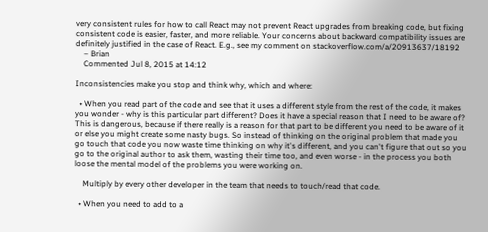very consistent rules for how to call React may not prevent React upgrades from breaking code, but fixing consistent code is easier, faster, and more reliable. Your concerns about backward compatibility issues are definitely justified in the case of React. E.g., see my comment on stackoverflow.com/a/20913637/18192
    – Brian
    Commented Jul 8, 2015 at 14:12

Inconsistencies make you stop and think why, which and where:

  • When you read part of the code and see that it uses a different style from the rest of the code, it makes you wonder - why is this particular part different? Does it have a special reason that I need to be aware of? This is dangerous, because if there really is a reason for that part to be different you need to be aware of it or else you might create some nasty bugs. So instead of thinking on the original problem that made you go touch that code you now waste time thinking on why it's different, and you can't figure that out so you go to the original author to ask them, wasting their time too, and even worse - in the process you both loose the mental model of the problems you were working on.

    Multiply by every other developer in the team that needs to touch/read that code.

  • When you need to add to a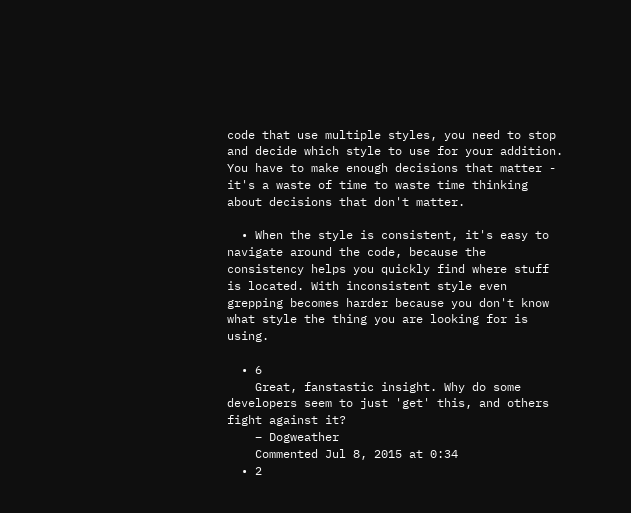code that use multiple styles, you need to stop and decide which style to use for your addition. You have to make enough decisions that matter - it's a waste of time to waste time thinking about decisions that don't matter.

  • When the style is consistent, it's easy to navigate around the code, because the consistency helps you quickly find where stuff is located. With inconsistent style even grepping becomes harder because you don't know what style the thing you are looking for is using.

  • 6
    Great, fanstastic insight. Why do some developers seem to just 'get' this, and others fight against it?
    – Dogweather
    Commented Jul 8, 2015 at 0:34
  • 2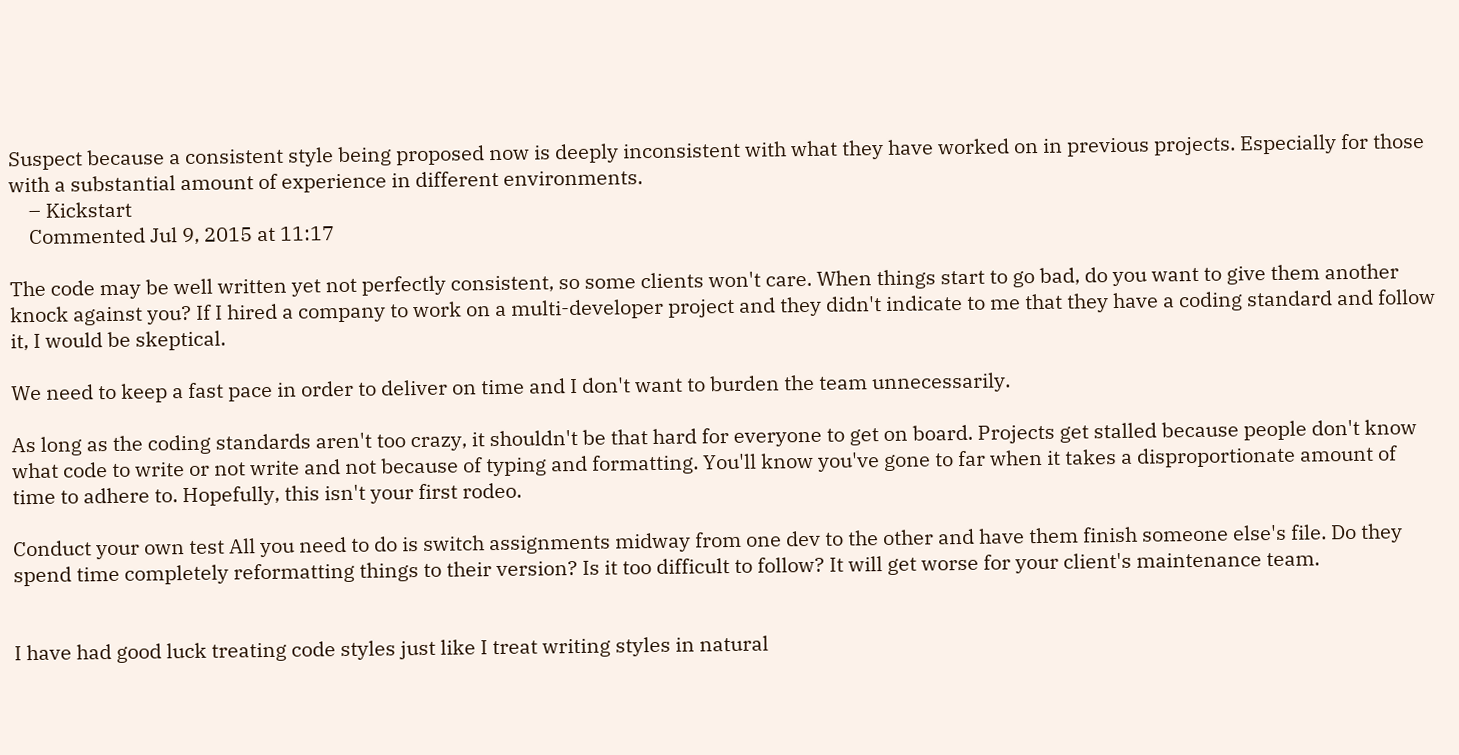Suspect because a consistent style being proposed now is deeply inconsistent with what they have worked on in previous projects. Especially for those with a substantial amount of experience in different environments.
    – Kickstart
    Commented Jul 9, 2015 at 11:17

The code may be well written yet not perfectly consistent, so some clients won't care. When things start to go bad, do you want to give them another knock against you? If I hired a company to work on a multi-developer project and they didn't indicate to me that they have a coding standard and follow it, I would be skeptical.

We need to keep a fast pace in order to deliver on time and I don't want to burden the team unnecessarily.

As long as the coding standards aren't too crazy, it shouldn't be that hard for everyone to get on board. Projects get stalled because people don't know what code to write or not write and not because of typing and formatting. You'll know you've gone to far when it takes a disproportionate amount of time to adhere to. Hopefully, this isn't your first rodeo.

Conduct your own test All you need to do is switch assignments midway from one dev to the other and have them finish someone else's file. Do they spend time completely reformatting things to their version? Is it too difficult to follow? It will get worse for your client's maintenance team.


I have had good luck treating code styles just like I treat writing styles in natural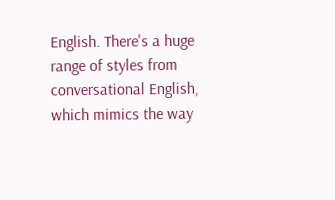English. There's a huge range of styles from conversational English, which mimics the way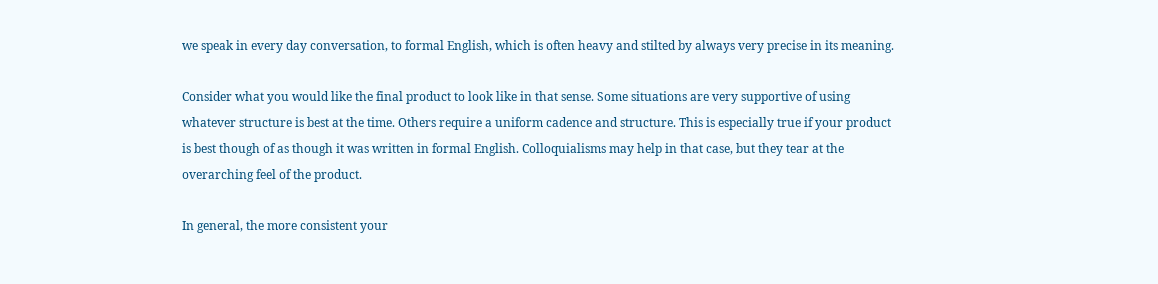we speak in every day conversation, to formal English, which is often heavy and stilted by always very precise in its meaning.

Consider what you would like the final product to look like in that sense. Some situations are very supportive of using whatever structure is best at the time. Others require a uniform cadence and structure. This is especially true if your product is best though of as though it was written in formal English. Colloquialisms may help in that case, but they tear at the overarching feel of the product.

In general, the more consistent your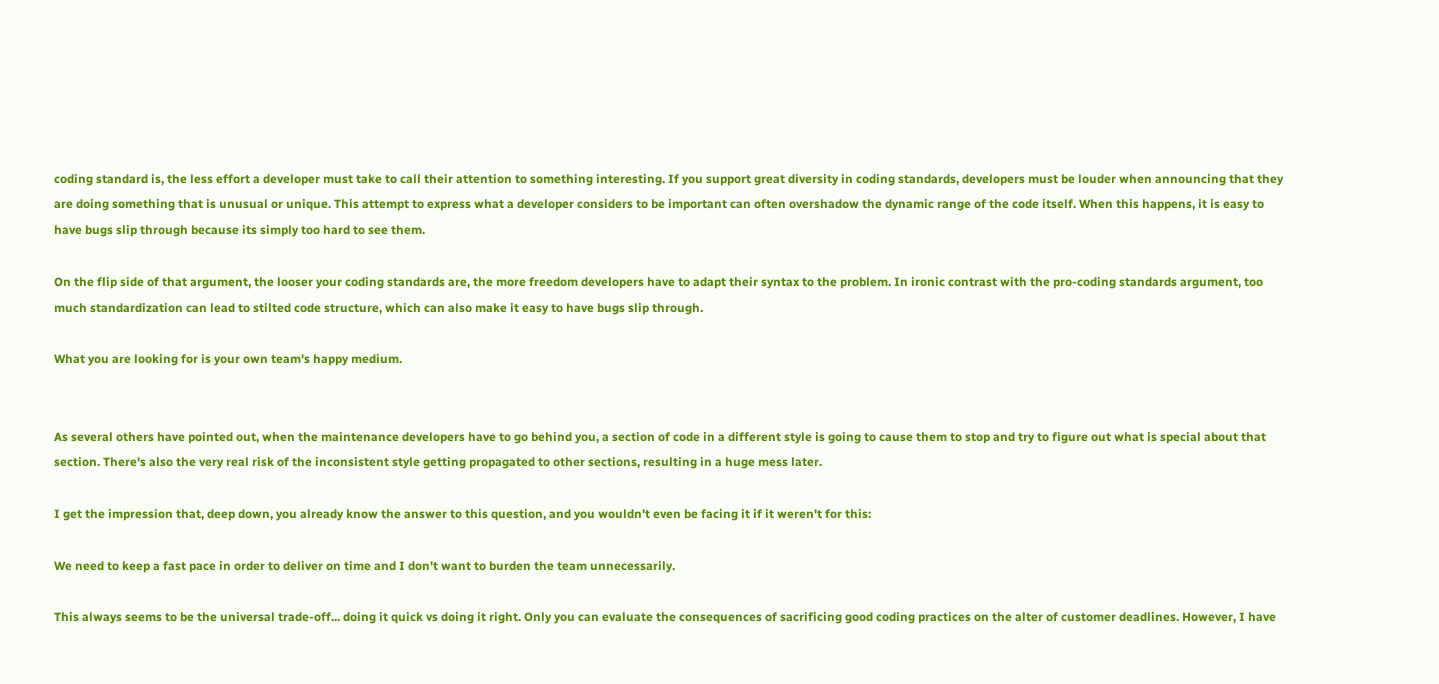coding standard is, the less effort a developer must take to call their attention to something interesting. If you support great diversity in coding standards, developers must be louder when announcing that they are doing something that is unusual or unique. This attempt to express what a developer considers to be important can often overshadow the dynamic range of the code itself. When this happens, it is easy to have bugs slip through because its simply too hard to see them.

On the flip side of that argument, the looser your coding standards are, the more freedom developers have to adapt their syntax to the problem. In ironic contrast with the pro-coding standards argument, too much standardization can lead to stilted code structure, which can also make it easy to have bugs slip through.

What you are looking for is your own team's happy medium.


As several others have pointed out, when the maintenance developers have to go behind you, a section of code in a different style is going to cause them to stop and try to figure out what is special about that section. There's also the very real risk of the inconsistent style getting propagated to other sections, resulting in a huge mess later.

I get the impression that, deep down, you already know the answer to this question, and you wouldn't even be facing it if it weren't for this:

We need to keep a fast pace in order to deliver on time and I don't want to burden the team unnecessarily.

This always seems to be the universal trade-off... doing it quick vs doing it right. Only you can evaluate the consequences of sacrificing good coding practices on the alter of customer deadlines. However, I have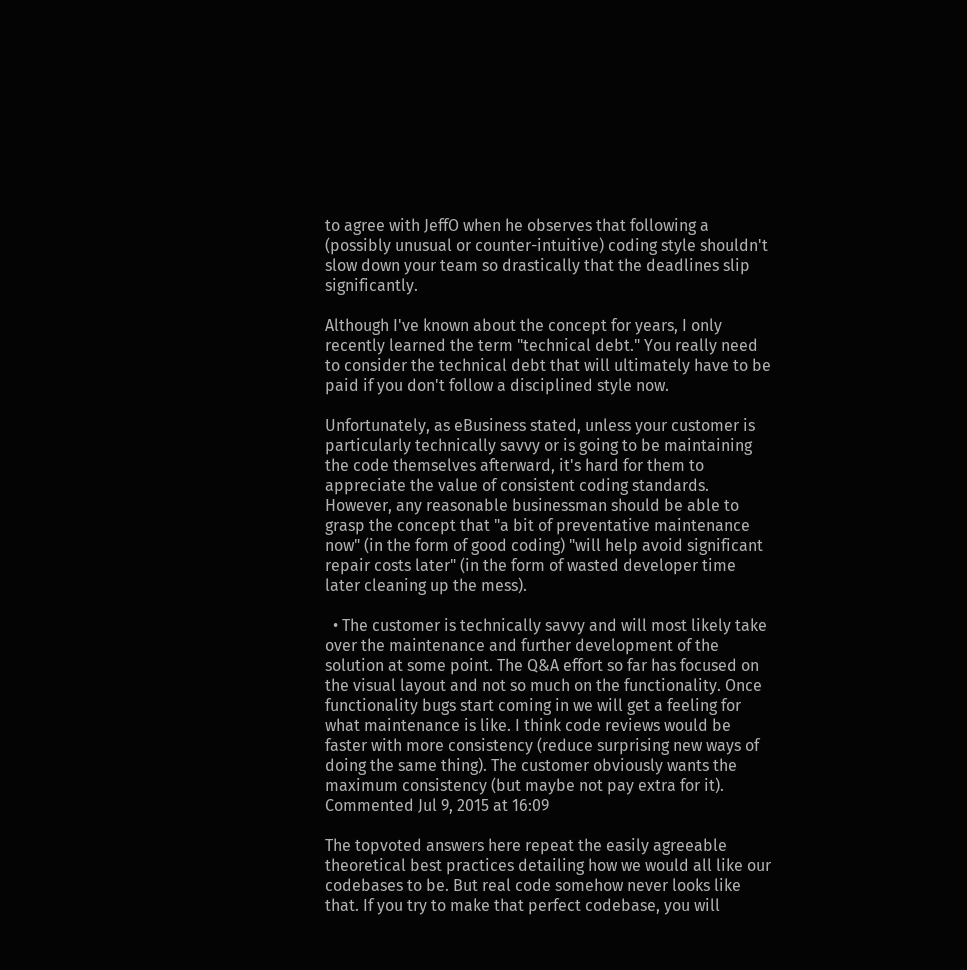to agree with JeffO when he observes that following a (possibly unusual or counter-intuitive) coding style shouldn't slow down your team so drastically that the deadlines slip significantly.

Although I've known about the concept for years, I only recently learned the term "technical debt." You really need to consider the technical debt that will ultimately have to be paid if you don't follow a disciplined style now.

Unfortunately, as eBusiness stated, unless your customer is particularly technically savvy or is going to be maintaining the code themselves afterward, it's hard for them to appreciate the value of consistent coding standards. However, any reasonable businessman should be able to grasp the concept that "a bit of preventative maintenance now" (in the form of good coding) "will help avoid significant repair costs later" (in the form of wasted developer time later cleaning up the mess).

  • The customer is technically savvy and will most likely take over the maintenance and further development of the solution at some point. The Q&A effort so far has focused on the visual layout and not so much on the functionality. Once functionality bugs start coming in we will get a feeling for what maintenance is like. I think code reviews would be faster with more consistency (reduce surprising new ways of doing the same thing). The customer obviously wants the maximum consistency (but maybe not pay extra for it). Commented Jul 9, 2015 at 16:09

The topvoted answers here repeat the easily agreeable theoretical best practices detailing how we would all like our codebases to be. But real code somehow never looks like that. If you try to make that perfect codebase, you will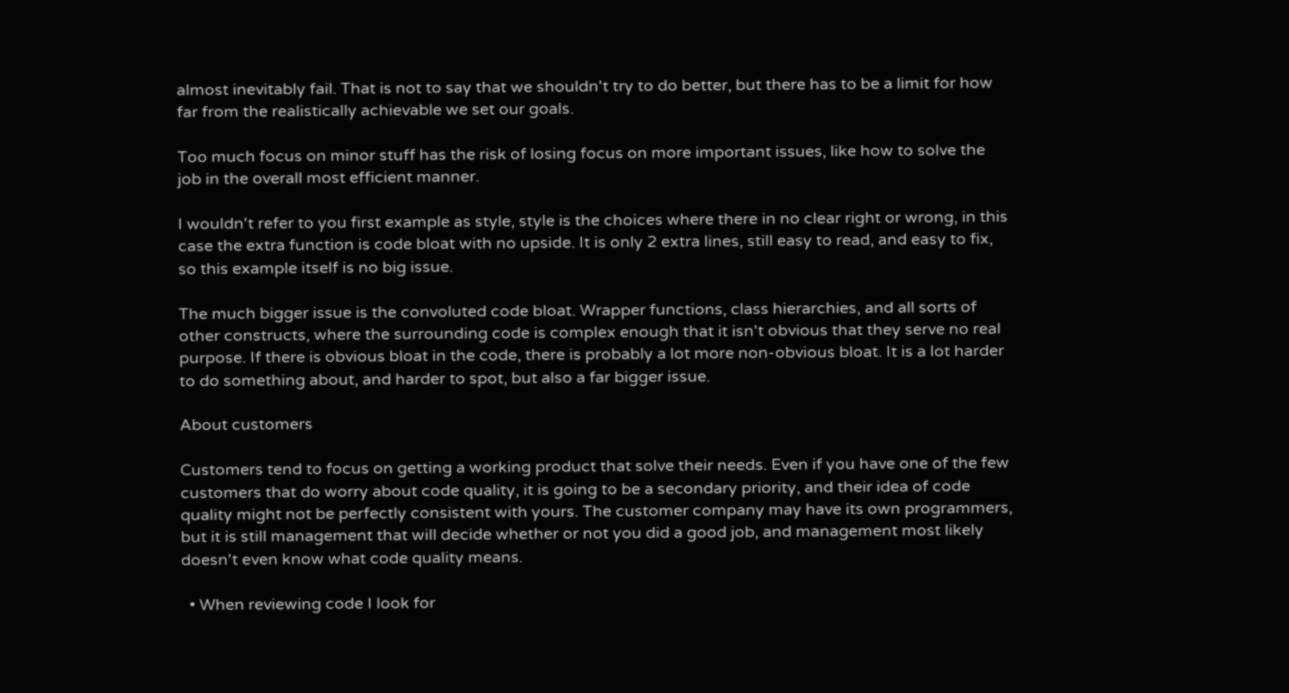almost inevitably fail. That is not to say that we shouldn't try to do better, but there has to be a limit for how far from the realistically achievable we set our goals.

Too much focus on minor stuff has the risk of losing focus on more important issues, like how to solve the job in the overall most efficient manner.

I wouldn't refer to you first example as style, style is the choices where there in no clear right or wrong, in this case the extra function is code bloat with no upside. It is only 2 extra lines, still easy to read, and easy to fix, so this example itself is no big issue.

The much bigger issue is the convoluted code bloat. Wrapper functions, class hierarchies, and all sorts of other constructs, where the surrounding code is complex enough that it isn't obvious that they serve no real purpose. If there is obvious bloat in the code, there is probably a lot more non-obvious bloat. It is a lot harder to do something about, and harder to spot, but also a far bigger issue.

About customers

Customers tend to focus on getting a working product that solve their needs. Even if you have one of the few customers that do worry about code quality, it is going to be a secondary priority, and their idea of code quality might not be perfectly consistent with yours. The customer company may have its own programmers, but it is still management that will decide whether or not you did a good job, and management most likely doesn't even know what code quality means.

  • When reviewing code I look for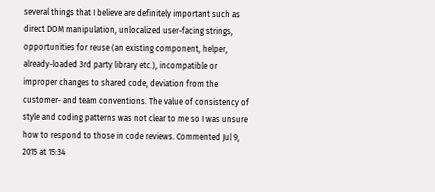several things that I believe are definitely important such as direct DOM manipulation, unlocalized user-facing strings, opportunities for reuse (an existing component, helper, already-loaded 3rd party library etc.), incompatible or improper changes to shared code, deviation from the customer- and team conventions. The value of consistency of style and coding patterns was not clear to me so I was unsure how to respond to those in code reviews. Commented Jul 9, 2015 at 15:34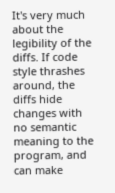It's very much about the legibility of the diffs. If code style thrashes around, the diffs hide changes with no semantic meaning to the program, and can make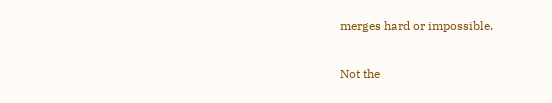merges hard or impossible.

Not the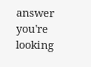answer you're looking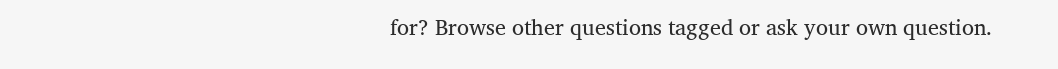for? Browse other questions tagged or ask your own question.